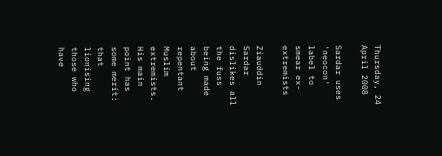Thursday, 24 April 2008

Sardar uses 'neocon' label to smear ex-extremists

Ziauddin Sardar dislikes all the fuss being made about repentant Muslim extremists. His main point has some merit: that lionising those who have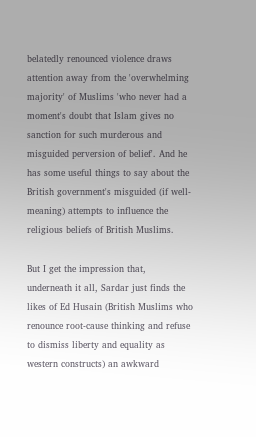belatedly renounced violence draws attention away from the 'overwhelming majority' of Muslims 'who never had a moment's doubt that Islam gives no sanction for such murderous and misguided perversion of belief'. And he has some useful things to say about the British government's misguided (if well-meaning) attempts to influence the religious beliefs of British Muslims.

But I get the impression that, underneath it all, Sardar just finds the likes of Ed Husain (British Muslims who renounce root-cause thinking and refuse to dismiss liberty and equality as western constructs) an awkward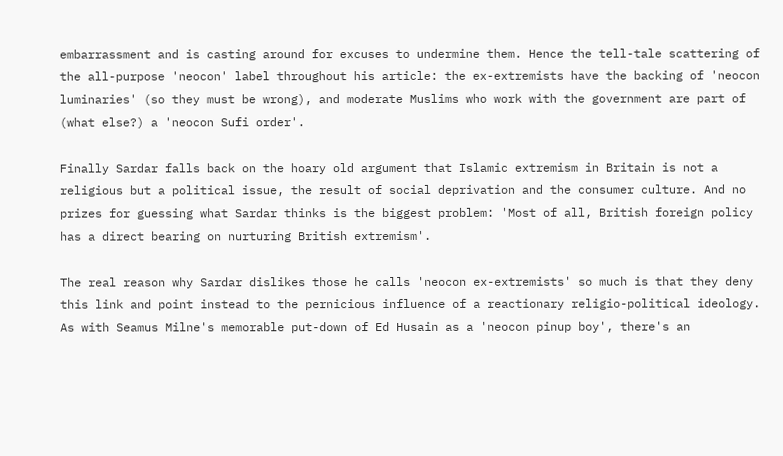embarrassment and is casting around for excuses to undermine them. Hence the tell-tale scattering of the all-purpose 'neocon' label throughout his article: the ex-extremists have the backing of 'neocon luminaries' (so they must be wrong), and moderate Muslims who work with the government are part of (what else?) a 'neocon Sufi order'.

Finally Sardar falls back on the hoary old argument that Islamic extremism in Britain is not a religious but a political issue, the result of social deprivation and the consumer culture. And no prizes for guessing what Sardar thinks is the biggest problem: 'Most of all, British foreign policy has a direct bearing on nurturing British extremism'.

The real reason why Sardar dislikes those he calls 'neocon ex-extremists' so much is that they deny this link and point instead to the pernicious influence of a reactionary religio-political ideology. As with Seamus Milne's memorable put-down of Ed Husain as a 'neocon pinup boy', there's an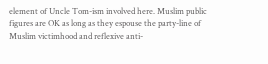element of Uncle Tom-ism involved here. Muslim public figures are OK as long as they espouse the party-line of Muslim victimhood and reflexive anti-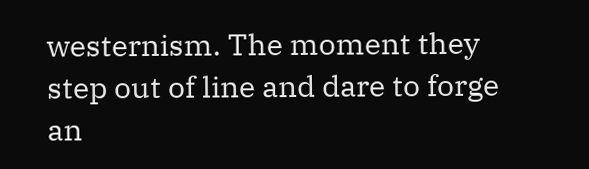westernism. The moment they step out of line and dare to forge an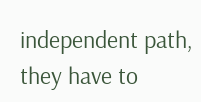independent path, they have to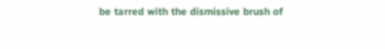be tarred with the dismissive brush of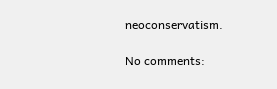neoconservatism.

No comments: